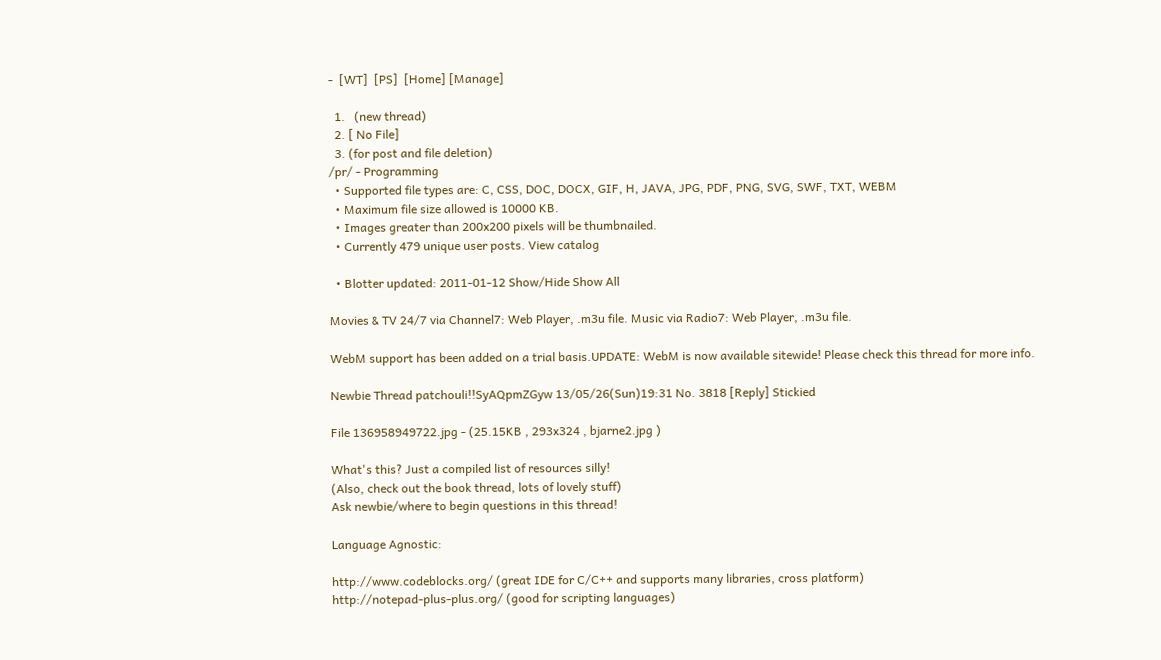-  [WT]  [PS]  [Home] [Manage]

  1.   (new thread)
  2. [ No File]
  3. (for post and file deletion)
/pr/ - Programming
  • Supported file types are: C, CSS, DOC, DOCX, GIF, H, JAVA, JPG, PDF, PNG, SVG, SWF, TXT, WEBM
  • Maximum file size allowed is 10000 KB.
  • Images greater than 200x200 pixels will be thumbnailed.
  • Currently 479 unique user posts. View catalog

  • Blotter updated: 2011-01-12 Show/Hide Show All

Movies & TV 24/7 via Channel7: Web Player, .m3u file. Music via Radio7: Web Player, .m3u file.

WebM support has been added on a trial basis.UPDATE: WebM is now available sitewide! Please check this thread for more info.

Newbie Thread patchouli!!SyAQpmZGyw 13/05/26(Sun)19:31 No. 3818 [Reply] Stickied

File 136958949722.jpg - (25.15KB , 293x324 , bjarne2.jpg )

What's this? Just a compiled list of resources silly!
(Also, check out the book thread, lots of lovely stuff)
Ask newbie/where to begin questions in this thread!

Language Agnostic:

http://www.codeblocks.org/ (great IDE for C/C++ and supports many libraries, cross platform)
http://notepad-plus-plus.org/ (good for scripting languages)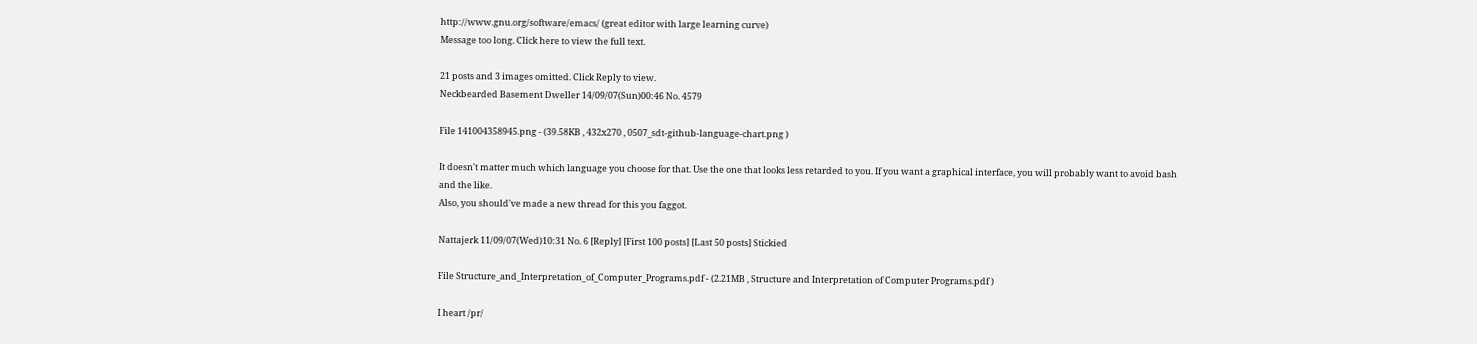http://www.gnu.org/software/emacs/ (great editor with large learning curve)
Message too long. Click here to view the full text.

21 posts and 3 images omitted. Click Reply to view.
Neckbearded Basement Dweller 14/09/07(Sun)00:46 No. 4579

File 141004358945.png - (39.58KB , 432x270 , 0507_sdt-github-language-chart.png )

It doesn't matter much which language you choose for that. Use the one that looks less retarded to you. If you want a graphical interface, you will probably want to avoid bash and the like.
Also, you should've made a new thread for this you faggot.

Nattajerk 11/09/07(Wed)10:31 No. 6 [Reply] [First 100 posts] [Last 50 posts] Stickied

File Structure_and_Interpretation_of_Computer_Programs.pdf - (2.21MB , Structure and Interpretation of Computer Programs.pdf )

I heart /pr/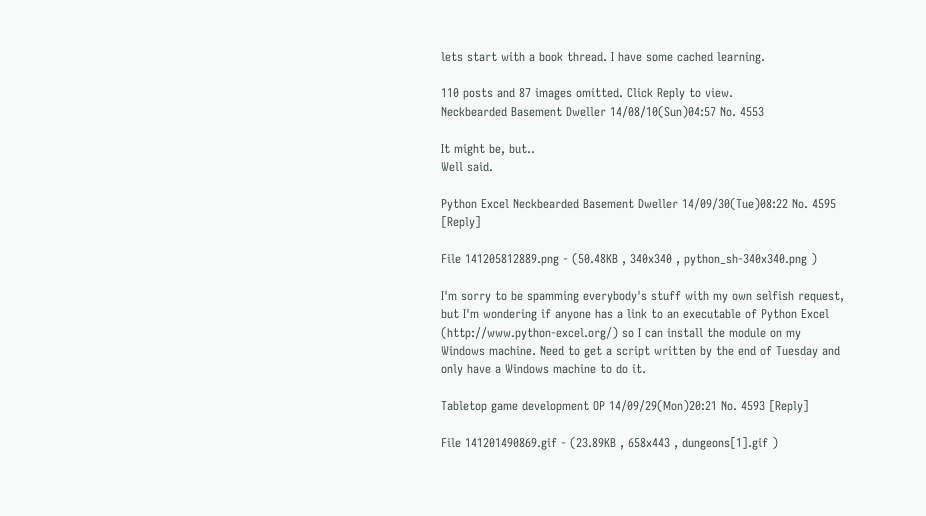lets start with a book thread. I have some cached learning.

110 posts and 87 images omitted. Click Reply to view.
Neckbearded Basement Dweller 14/08/10(Sun)04:57 No. 4553

It might be, but..
Well said.

Python Excel Neckbearded Basement Dweller 14/09/30(Tue)08:22 No. 4595 [Reply]

File 141205812889.png - (50.48KB , 340x340 , python_sh-340x340.png )

I'm sorry to be spamming everybody's stuff with my own selfish request, but I'm wondering if anyone has a link to an executable of Python Excel (http://www.python-excel.org/) so I can install the module on my Windows machine. Need to get a script written by the end of Tuesday and only have a Windows machine to do it.

Tabletop game development OP 14/09/29(Mon)20:21 No. 4593 [Reply]

File 141201490869.gif - (23.89KB , 658x443 , dungeons[1].gif )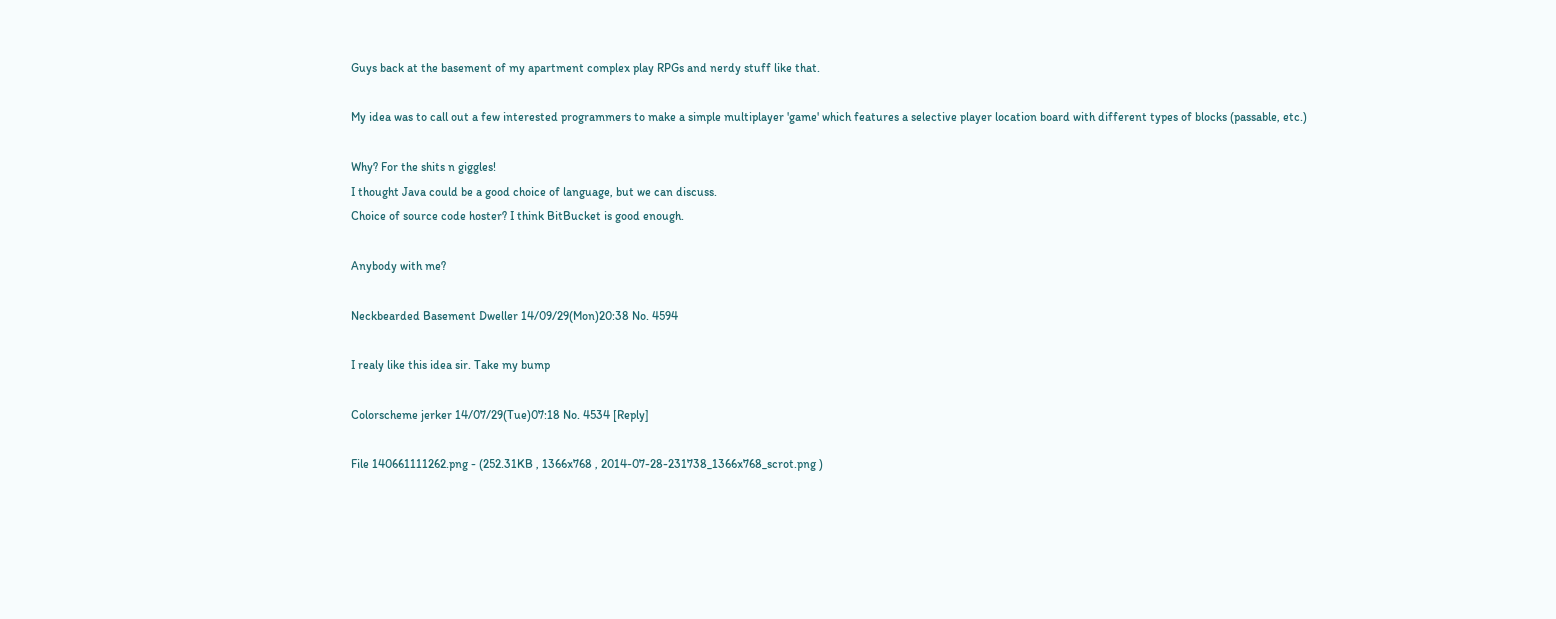Guys back at the basement of my apartment complex play RPGs and nerdy stuff like that.

My idea was to call out a few interested programmers to make a simple multiplayer 'game' which features a selective player location board with different types of blocks (passable, etc.)

Why? For the shits n giggles!
I thought Java could be a good choice of language, but we can discuss.
Choice of source code hoster? I think BitBucket is good enough.

Anybody with me?

Neckbearded Basement Dweller 14/09/29(Mon)20:38 No. 4594

I realy like this idea sir. Take my bump

Colorscheme jerker 14/07/29(Tue)07:18 No. 4534 [Reply]

File 140661111262.png - (252.31KB , 1366x768 , 2014-07-28-231738_1366x768_scrot.png )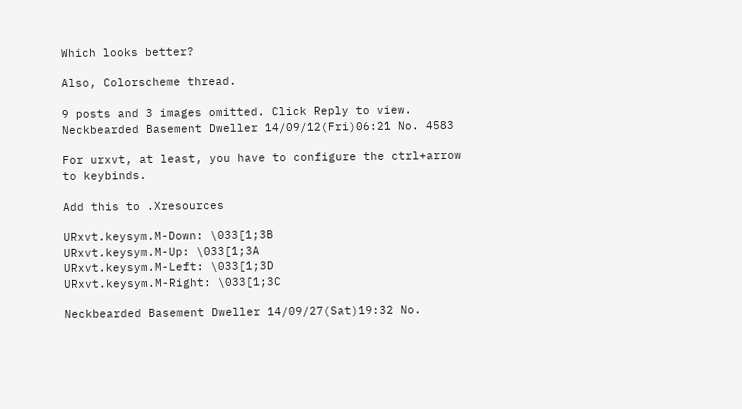Which looks better?

Also, Colorscheme thread.

9 posts and 3 images omitted. Click Reply to view.
Neckbearded Basement Dweller 14/09/12(Fri)06:21 No. 4583

For urxvt, at least, you have to configure the ctrl+arrow to keybinds.

Add this to .Xresources

URxvt.keysym.M-Down: \033[1;3B
URxvt.keysym.M-Up: \033[1;3A
URxvt.keysym.M-Left: \033[1;3D
URxvt.keysym.M-Right: \033[1;3C

Neckbearded Basement Dweller 14/09/27(Sat)19:32 No.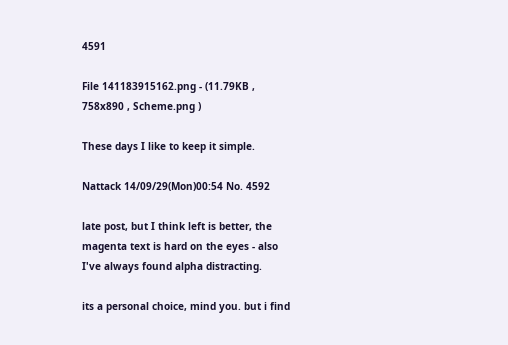4591

File 141183915162.png - (11.79KB , 758x890 , Scheme.png )

These days I like to keep it simple.

Nattack 14/09/29(Mon)00:54 No. 4592

late post, but I think left is better, the magenta text is hard on the eyes - also I've always found alpha distracting.

its a personal choice, mind you. but i find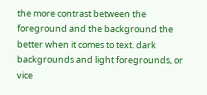the more contrast between the foreground and the background the better when it comes to text. dark backgrounds and light foregrounds, or vice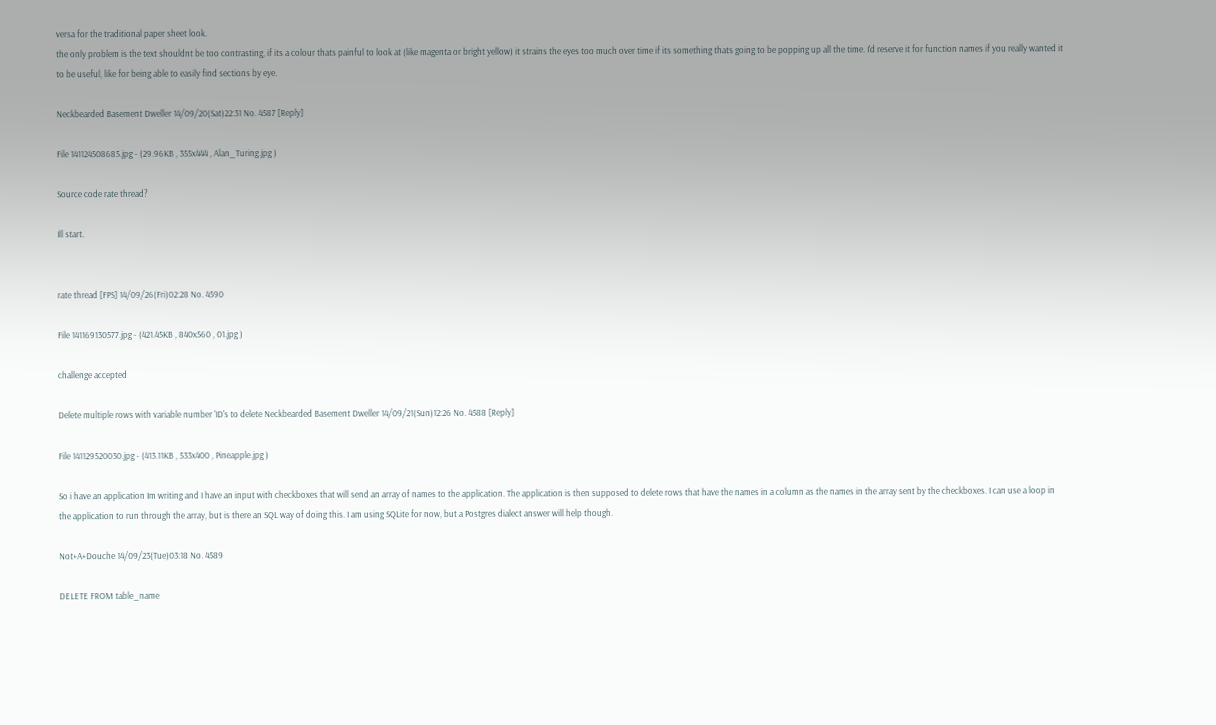versa for the traditional paper sheet look.
the only problem is the text shouldnt be too contrasting, if its a colour thats painful to look at (like magenta or bright yellow) it strains the eyes too much over time if its something thats going to be popping up all the time. I'd reserve it for function names if you really wanted it to be useful, like for being able to easily find sections by eye.

Neckbearded Basement Dweller 14/09/20(Sat)22:31 No. 4587 [Reply]

File 141124508685.jpg - (29.96KB , 355x444 , Alan_Turing.jpg )

Source code rate thread?

Ill start.


rate thread [FPS] 14/09/26(Fri)02:28 No. 4590

File 141169130577.jpg - (421.45KB , 840x560 , 01.jpg )

challenge accepted

Delete multiple rows with variable number 'ID's to delete Neckbearded Basement Dweller 14/09/21(Sun)12:26 No. 4588 [Reply]

File 141129520030.jpg - (413.11KB , 533x400 , Pineapple.jpg )

So i have an application Im writing and I have an input with checkboxes that will send an array of names to the application. The application is then supposed to delete rows that have the names in a column as the names in the array sent by the checkboxes. I can use a loop in the application to run through the array, but is there an SQL way of doing this. I am using SQLite for now, but a Postgres dialect answer will help though.

Not+A+Douche 14/09/23(Tue)03:18 No. 4589

DELETE FROM table_name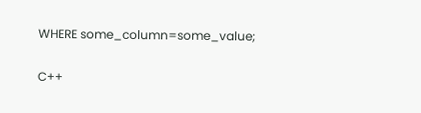WHERE some_column=some_value;

C++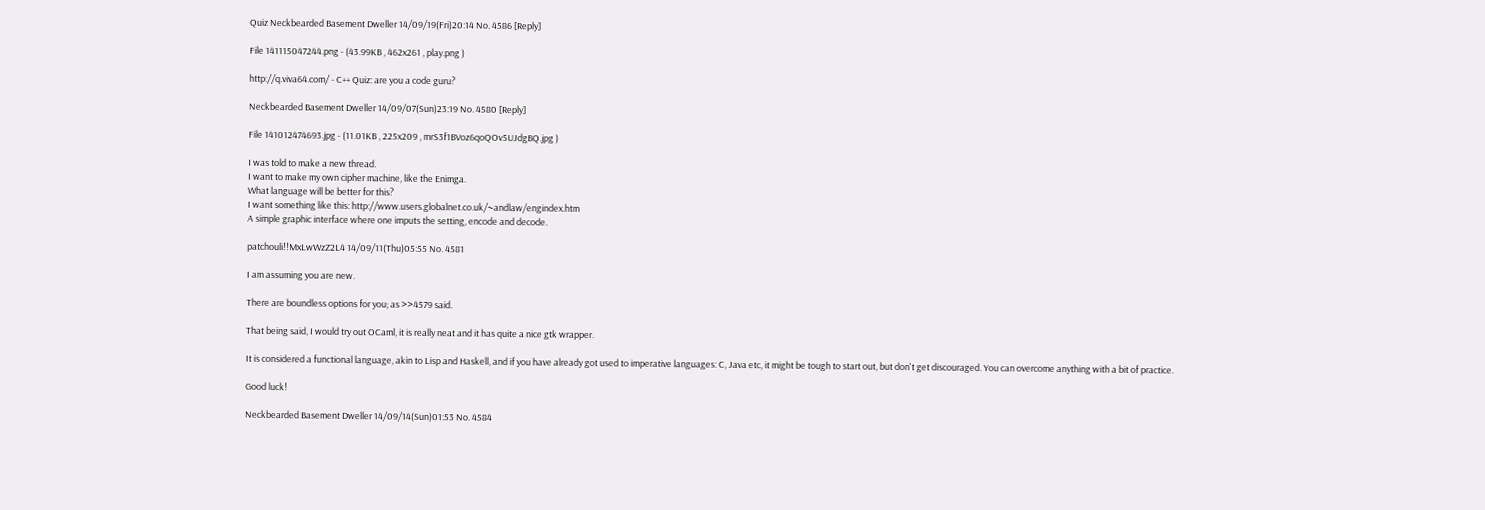Quiz Neckbearded Basement Dweller 14/09/19(Fri)20:14 No. 4586 [Reply]

File 141115047244.png - (43.99KB , 462x261 , play.png )

http://q.viva64.com/ - C++ Quiz: are you a code guru?

Neckbearded Basement Dweller 14/09/07(Sun)23:19 No. 4580 [Reply]

File 141012474693.jpg - (11.01KB , 225x209 , mrS3f1BVoz6qoQOv5UJdgBQ.jpg )

I was told to make a new thread.
I want to make my own cipher machine, like the Enimga.
What language will be better for this?
I want something like this: http://www.users.globalnet.co.uk/~andlaw/engindex.htm
A simple graphic interface where one imputs the setting, encode and decode.

patchouli!!MxLwWzZ2L4 14/09/11(Thu)05:55 No. 4581

I am assuming you are new.

There are boundless options for you; as >>4579 said.

That being said, I would try out OCaml, it is really neat and it has quite a nice gtk wrapper.

It is considered a functional language, akin to Lisp and Haskell, and if you have already got used to imperative languages: C, Java etc, it might be tough to start out, but don't get discouraged. You can overcome anything with a bit of practice.

Good luck!

Neckbearded Basement Dweller 14/09/14(Sun)01:53 No. 4584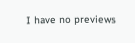I have no previews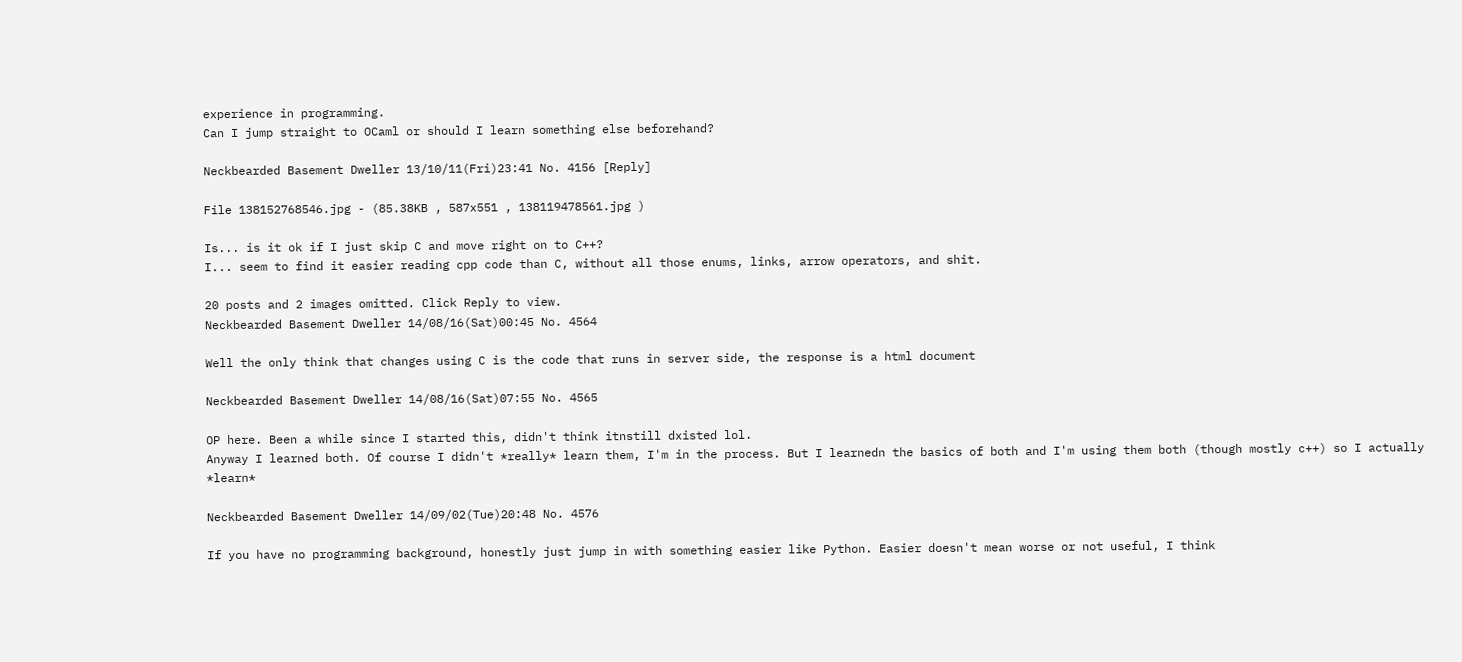experience in programming.
Can I jump straight to OCaml or should I learn something else beforehand?

Neckbearded Basement Dweller 13/10/11(Fri)23:41 No. 4156 [Reply]

File 138152768546.jpg - (85.38KB , 587x551 , 138119478561.jpg )

Is... is it ok if I just skip C and move right on to C++?
I... seem to find it easier reading cpp code than C, without all those enums, links, arrow operators, and shit.

20 posts and 2 images omitted. Click Reply to view.
Neckbearded Basement Dweller 14/08/16(Sat)00:45 No. 4564

Well the only think that changes using C is the code that runs in server side, the response is a html document

Neckbearded Basement Dweller 14/08/16(Sat)07:55 No. 4565

OP here. Been a while since I started this, didn't think itnstill dxisted lol.
Anyway I learned both. Of course I didn't *really* learn them, I'm in the process. But I learnedn the basics of both and I'm using them both (though mostly c++) so I actually *learn*

Neckbearded Basement Dweller 14/09/02(Tue)20:48 No. 4576

If you have no programming background, honestly just jump in with something easier like Python. Easier doesn't mean worse or not useful, I think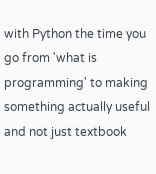with Python the time you go from 'what is programming' to making something actually useful and not just textbook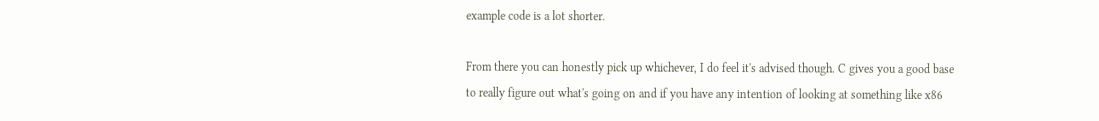example code is a lot shorter.

From there you can honestly pick up whichever, I do feel it's advised though. C gives you a good base to really figure out what's going on and if you have any intention of looking at something like x86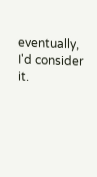eventually, I'd consider it.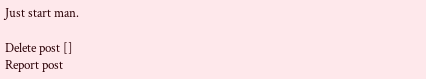Just start man.

Delete post []
Report post